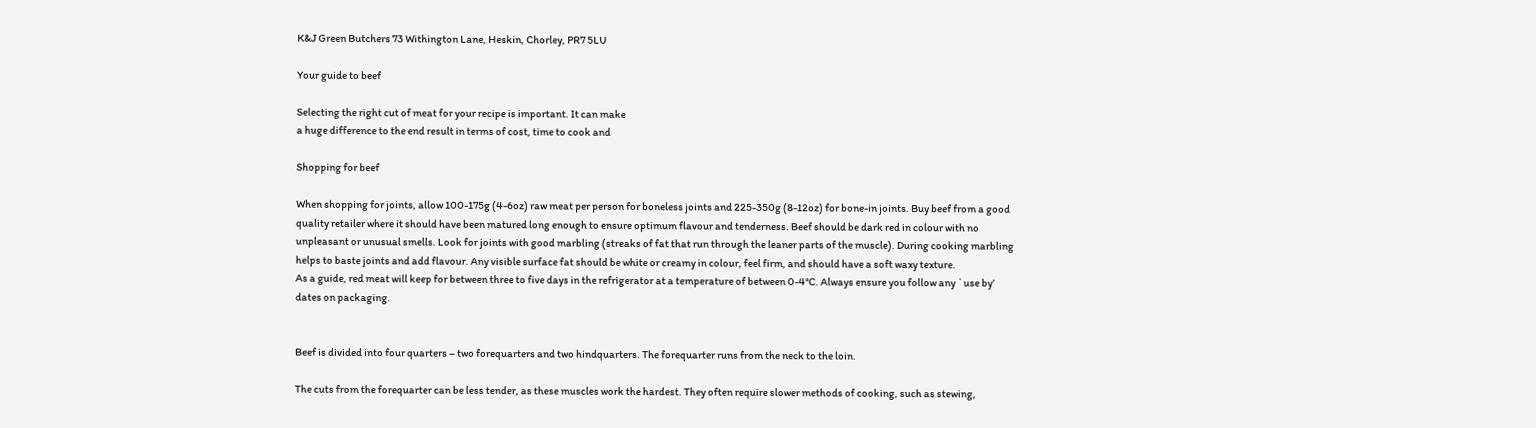K&J Green Butchers 73 Withington Lane, Heskin, Chorley, PR7 5LU

Your guide to beef

Selecting the right cut of meat for your recipe is important. It can make
a huge difference to the end result in terms of cost, time to cook and

Shopping for beef

When shopping for joints, allow 100-175g (4-6oz) raw meat per person for boneless joints and 225-350g (8-12oz) for bone-in joints. Buy beef from a good quality retailer where it should have been matured long enough to ensure optimum flavour and tenderness. Beef should be dark red in colour with no unpleasant or unusual smells. Look for joints with good marbling (streaks of fat that run through the leaner parts of the muscle). During cooking marbling helps to baste joints and add flavour. Any visible surface fat should be white or creamy in colour, feel firm, and should have a soft waxy texture.
As a guide, red meat will keep for between three to five days in the refrigerator at a temperature of between 0-4°C. Always ensure you follow any `use by’ dates on packaging.


Beef is divided into four quarters – two forequarters and two hindquarters. The forequarter runs from the neck to the loin.

The cuts from the forequarter can be less tender, as these muscles work the hardest. They often require slower methods of cooking, such as stewing,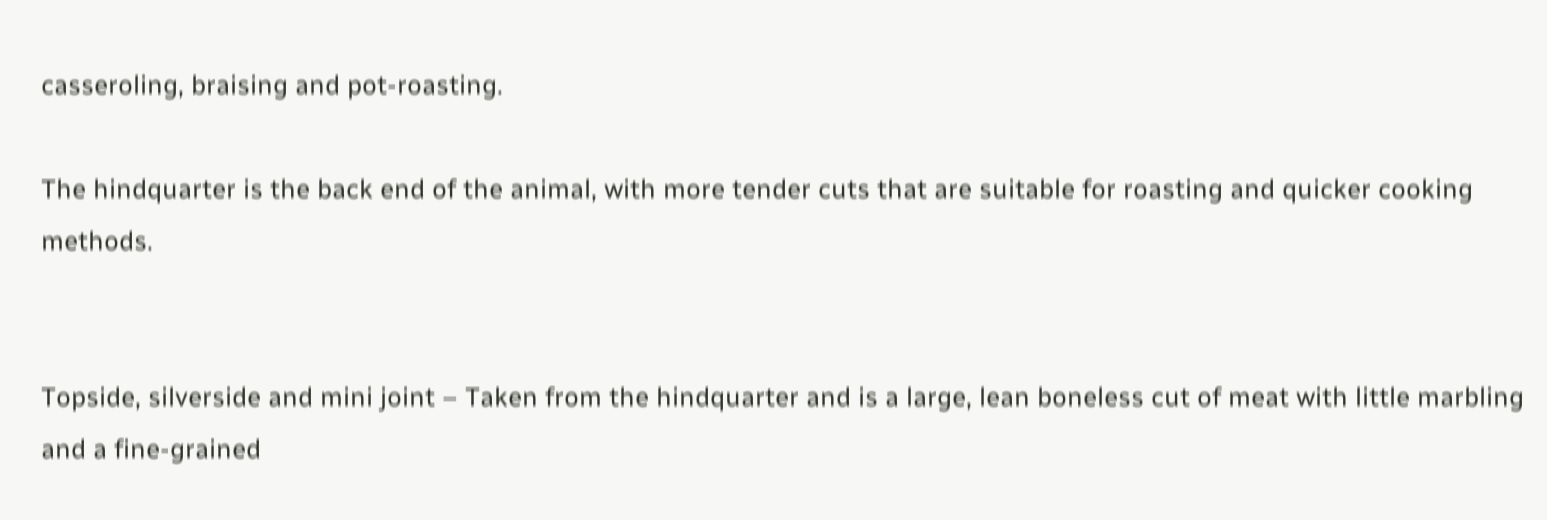casseroling, braising and pot-roasting.

The hindquarter is the back end of the animal, with more tender cuts that are suitable for roasting and quicker cooking methods.


Topside, silverside and mini joint – Taken from the hindquarter and is a large, lean boneless cut of meat with little marbling and a fine-grained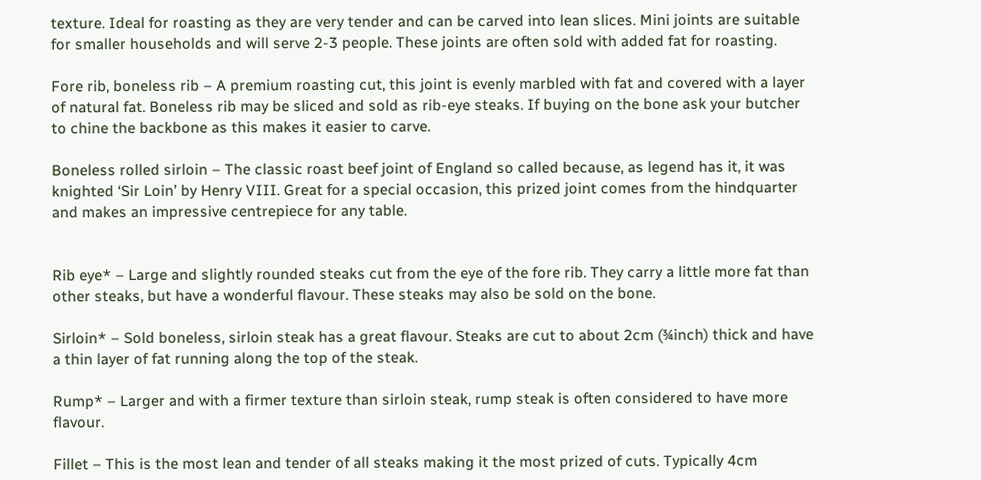texture. Ideal for roasting as they are very tender and can be carved into lean slices. Mini joints are suitable for smaller households and will serve 2-3 people. These joints are often sold with added fat for roasting.

Fore rib, boneless rib – A premium roasting cut, this joint is evenly marbled with fat and covered with a layer of natural fat. Boneless rib may be sliced and sold as rib-eye steaks. If buying on the bone ask your butcher to chine the backbone as this makes it easier to carve.

Boneless rolled sirloin – The classic roast beef joint of England so called because, as legend has it, it was knighted ‘Sir Loin’ by Henry VIII. Great for a special occasion, this prized joint comes from the hindquarter and makes an impressive centrepiece for any table.


Rib eye* – Large and slightly rounded steaks cut from the eye of the fore rib. They carry a little more fat than other steaks, but have a wonderful flavour. These steaks may also be sold on the bone.

Sirloin* – Sold boneless, sirloin steak has a great flavour. Steaks are cut to about 2cm (¾inch) thick and have a thin layer of fat running along the top of the steak.

Rump* – Larger and with a firmer texture than sirloin steak, rump steak is often considered to have more flavour.

Fillet – This is the most lean and tender of all steaks making it the most prized of cuts. Typically 4cm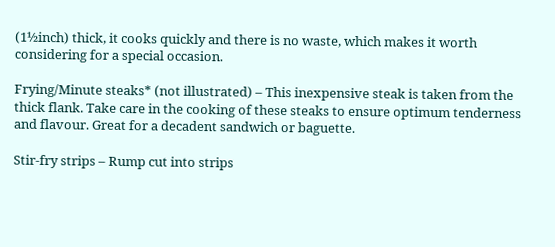(1½inch) thick, it cooks quickly and there is no waste, which makes it worth considering for a special occasion.

Frying/Minute steaks* (not illustrated) – This inexpensive steak is taken from the thick flank. Take care in the cooking of these steaks to ensure optimum tenderness and flavour. Great for a decadent sandwich or baguette.

Stir-fry strips – Rump cut into strips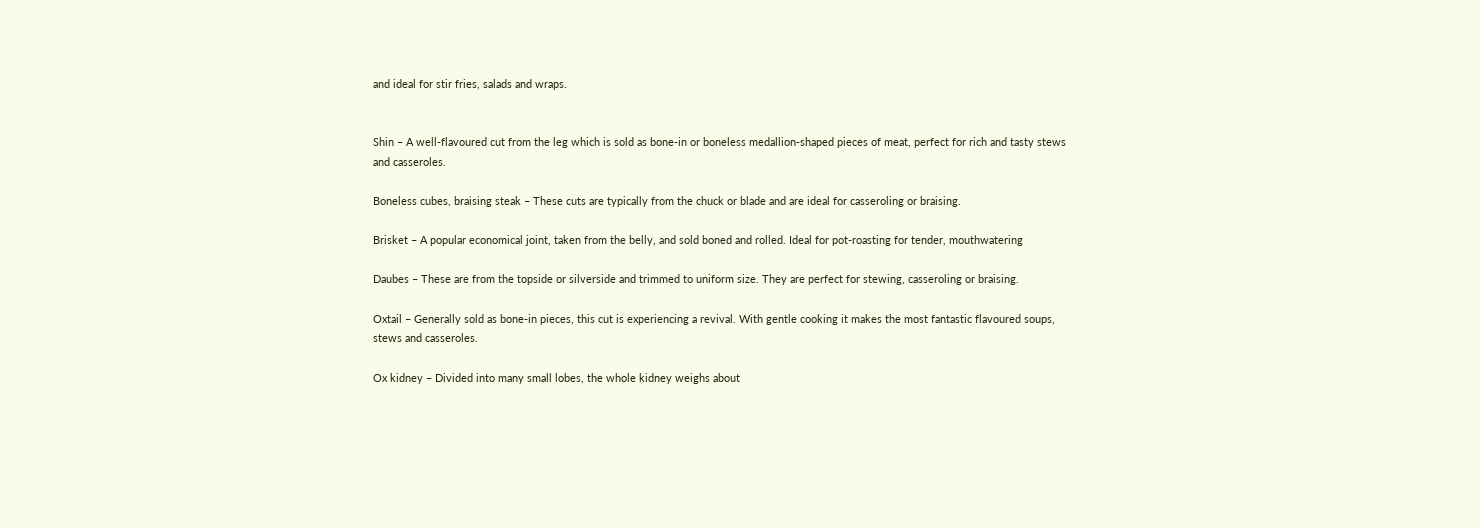and ideal for stir fries, salads and wraps.


Shin – A well-flavoured cut from the leg which is sold as bone-in or boneless medallion-shaped pieces of meat, perfect for rich and tasty stews and casseroles.

Boneless cubes, braising steak – These cuts are typically from the chuck or blade and are ideal for casseroling or braising.

Brisket – A popular economical joint, taken from the belly, and sold boned and rolled. Ideal for pot-roasting for tender, mouthwatering

Daubes – These are from the topside or silverside and trimmed to uniform size. They are perfect for stewing, casseroling or braising.

Oxtail – Generally sold as bone-in pieces, this cut is experiencing a revival. With gentle cooking it makes the most fantastic flavoured soups, stews and casseroles.

Ox kidney – Divided into many small lobes, the whole kidney weighs about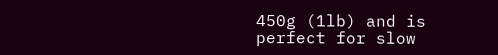450g (1lb) and is perfect for slow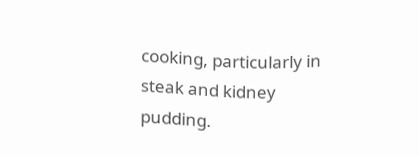cooking, particularly in steak and kidney pudding.